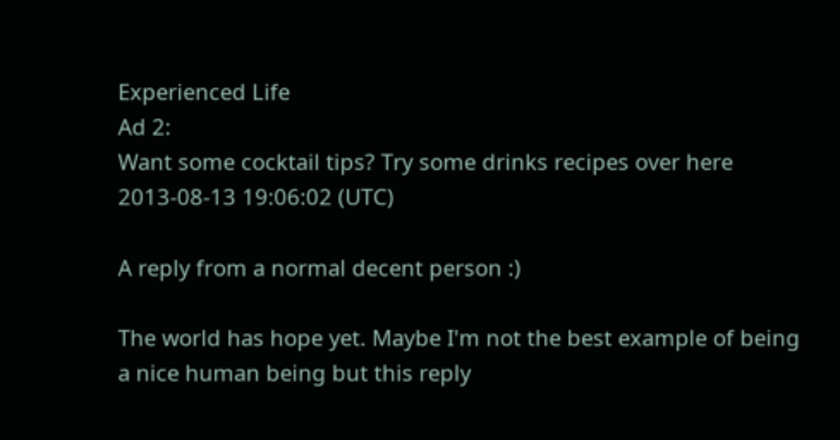Experienced Life
Ad 2:
Want some cocktail tips? Try some drinks recipes over here
2013-08-13 19:06:02 (UTC)

A reply from a normal decent person :)

The world has hope yet. Maybe I'm not the best example of being a nice human being but this reply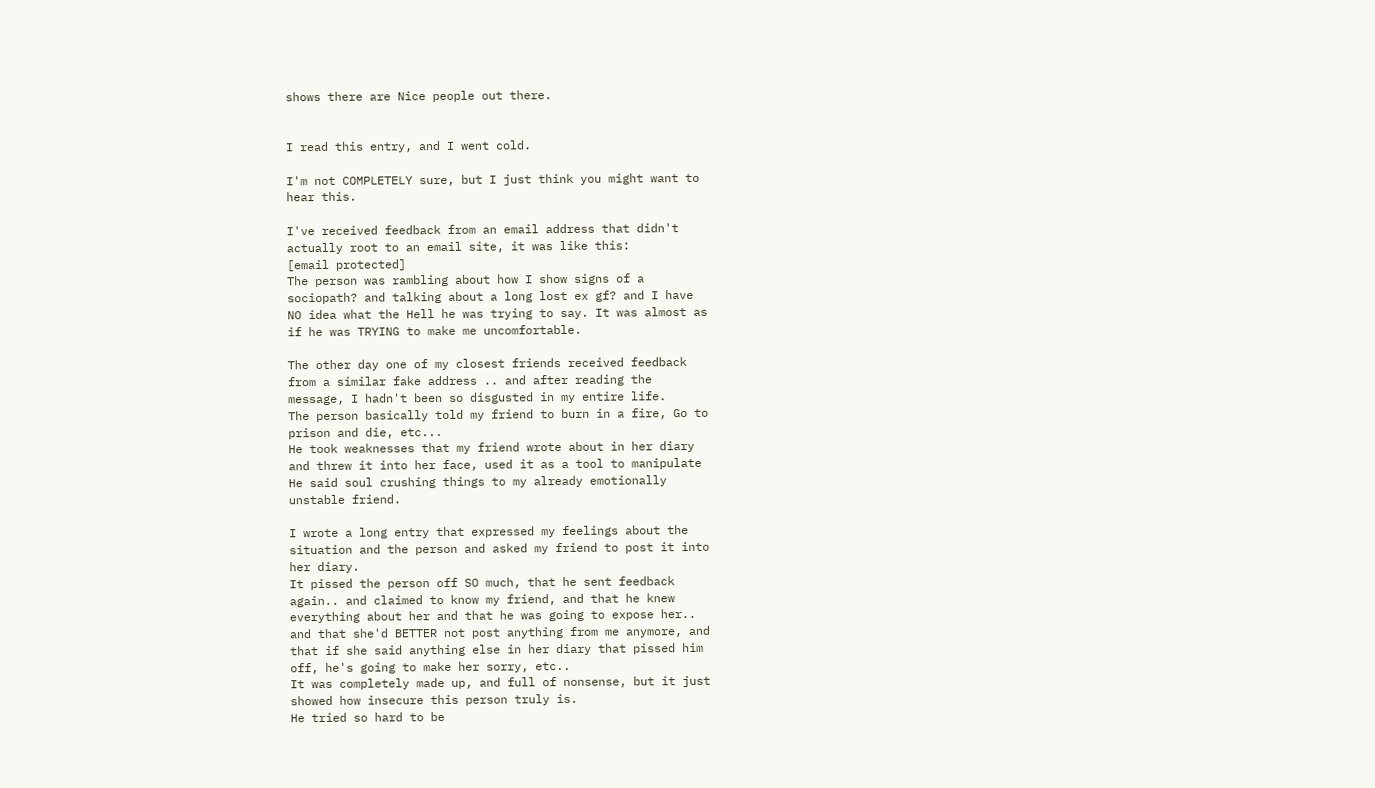shows there are Nice people out there.


I read this entry, and I went cold.

I'm not COMPLETELY sure, but I just think you might want to
hear this.

I've received feedback from an email address that didn't
actually root to an email site, it was like this:
[email protected]
The person was rambling about how I show signs of a
sociopath? and talking about a long lost ex gf? and I have
NO idea what the Hell he was trying to say. It was almost as
if he was TRYING to make me uncomfortable.

The other day one of my closest friends received feedback
from a similar fake address .. and after reading the
message, I hadn't been so disgusted in my entire life.
The person basically told my friend to burn in a fire, Go to
prison and die, etc...
He took weaknesses that my friend wrote about in her diary
and threw it into her face, used it as a tool to manipulate
He said soul crushing things to my already emotionally
unstable friend.

I wrote a long entry that expressed my feelings about the
situation and the person and asked my friend to post it into
her diary.
It pissed the person off SO much, that he sent feedback
again.. and claimed to know my friend, and that he knew
everything about her and that he was going to expose her..
and that she'd BETTER not post anything from me anymore, and
that if she said anything else in her diary that pissed him
off, he's going to make her sorry, etc..
It was completely made up, and full of nonsense, but it just
showed how insecure this person truly is.
He tried so hard to be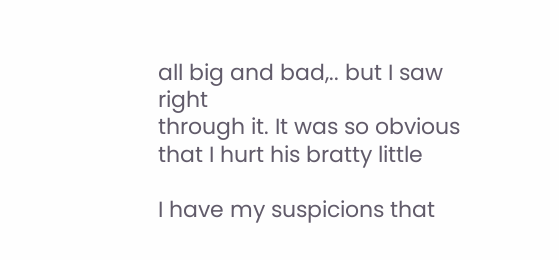all big and bad,.. but I saw right
through it. It was so obvious that I hurt his bratty little

I have my suspicions that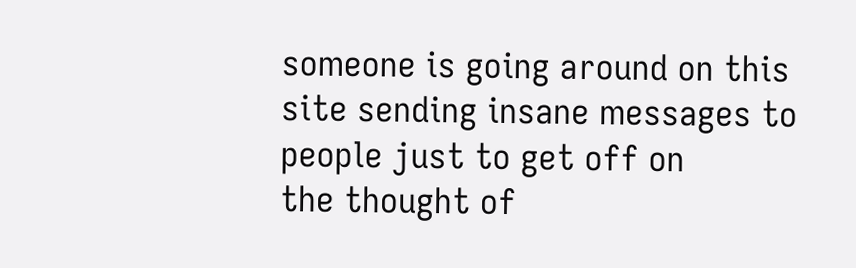someone is going around on this
site sending insane messages to people just to get off on
the thought of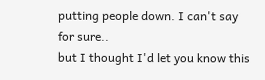putting people down. I can't say for sure..
but I thought I'd let you know this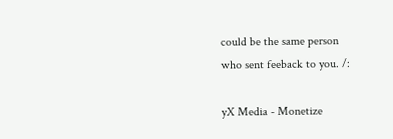could be the same person
who sent feeback to you. /:

yX Media - Monetize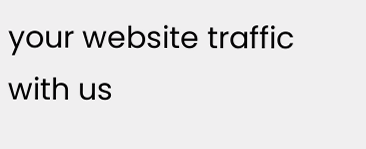your website traffic with us